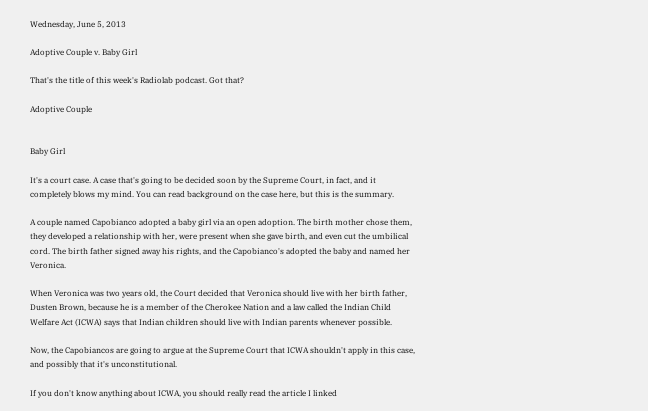Wednesday, June 5, 2013

Adoptive Couple v. Baby Girl

That's the title of this week's Radiolab podcast. Got that?

Adoptive Couple


Baby Girl

It's a court case. A case that's going to be decided soon by the Supreme Court, in fact, and it completely blows my mind. You can read background on the case here, but this is the summary.

A couple named Capobianco adopted a baby girl via an open adoption. The birth mother chose them, they developed a relationship with her, were present when she gave birth, and even cut the umbilical cord. The birth father signed away his rights, and the Capobianco's adopted the baby and named her Veronica.

When Veronica was two years old, the Court decided that Veronica should live with her birth father, Dusten Brown, because he is a member of the Cherokee Nation and a law called the Indian Child Welfare Act (ICWA) says that Indian children should live with Indian parents whenever possible.

Now, the Capobiancos are going to argue at the Supreme Court that ICWA shouldn't apply in this case, and possibly that it's unconstitutional.

If you don't know anything about ICWA, you should really read the article I linked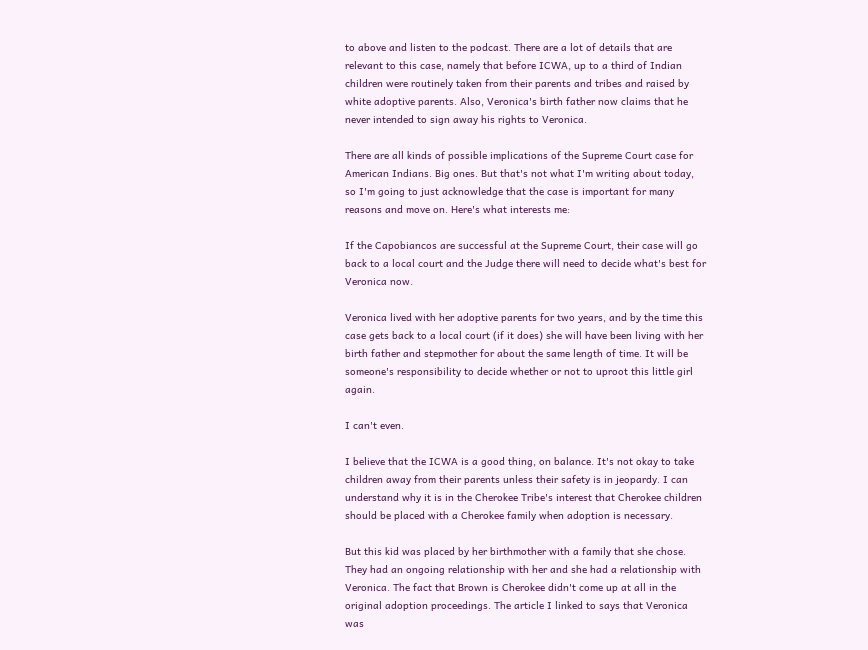to above and listen to the podcast. There are a lot of details that are relevant to this case, namely that before ICWA, up to a third of Indian children were routinely taken from their parents and tribes and raised by white adoptive parents. Also, Veronica's birth father now claims that he never intended to sign away his rights to Veronica.

There are all kinds of possible implications of the Supreme Court case for American Indians. Big ones. But that's not what I'm writing about today, so I'm going to just acknowledge that the case is important for many reasons and move on. Here's what interests me:

If the Capobiancos are successful at the Supreme Court, their case will go back to a local court and the Judge there will need to decide what's best for Veronica now.

Veronica lived with her adoptive parents for two years, and by the time this case gets back to a local court (if it does) she will have been living with her birth father and stepmother for about the same length of time. It will be someone's responsibility to decide whether or not to uproot this little girl again.

I can't even.

I believe that the ICWA is a good thing, on balance. It's not okay to take children away from their parents unless their safety is in jeopardy. I can understand why it is in the Cherokee Tribe's interest that Cherokee children should be placed with a Cherokee family when adoption is necessary.

But this kid was placed by her birthmother with a family that she chose. They had an ongoing relationship with her and she had a relationship with Veronica. The fact that Brown is Cherokee didn't come up at all in the original adoption proceedings. The article I linked to says that Veronica was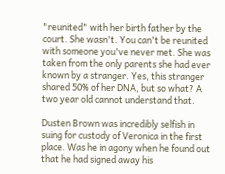"reunited" with her birth father by the court. She wasn't. You can't be reunited with someone you've never met. She was taken from the only parents she had ever known by a stranger. Yes, this stranger shared 50% of her DNA, but so what? A two year old cannot understand that.

Dusten Brown was incredibly selfish in suing for custody of Veronica in the first place. Was he in agony when he found out that he had signed away his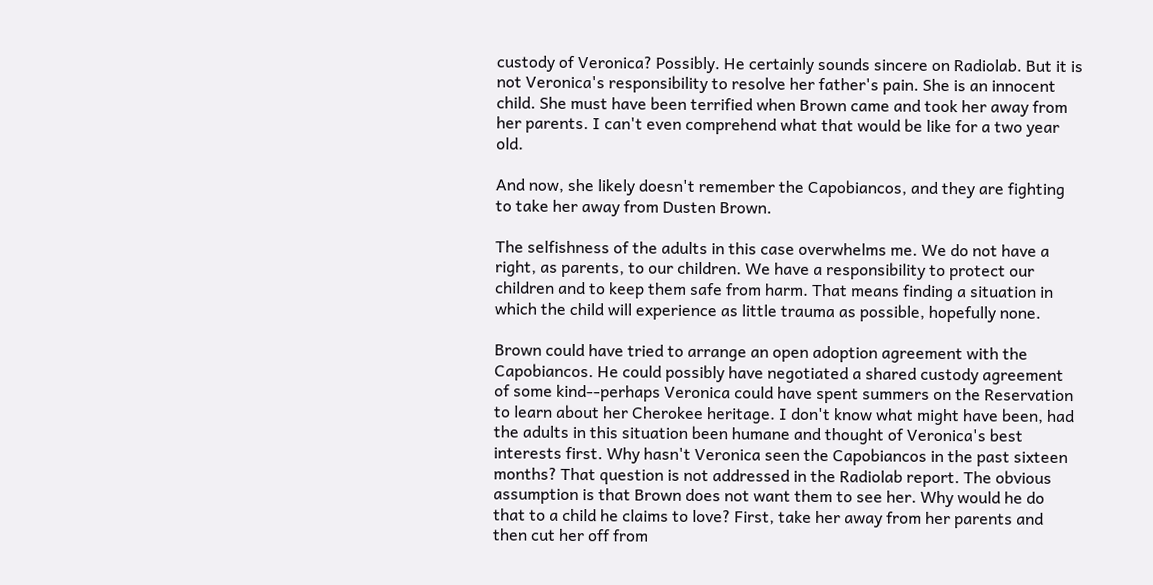custody of Veronica? Possibly. He certainly sounds sincere on Radiolab. But it is not Veronica's responsibility to resolve her father's pain. She is an innocent child. She must have been terrified when Brown came and took her away from her parents. I can't even comprehend what that would be like for a two year old.

And now, she likely doesn't remember the Capobiancos, and they are fighting to take her away from Dusten Brown.

The selfishness of the adults in this case overwhelms me. We do not have a right, as parents, to our children. We have a responsibility to protect our children and to keep them safe from harm. That means finding a situation in which the child will experience as little trauma as possible, hopefully none.

Brown could have tried to arrange an open adoption agreement with the Capobiancos. He could possibly have negotiated a shared custody agreement of some kind--perhaps Veronica could have spent summers on the Reservation to learn about her Cherokee heritage. I don't know what might have been, had the adults in this situation been humane and thought of Veronica's best interests first. Why hasn't Veronica seen the Capobiancos in the past sixteen months? That question is not addressed in the Radiolab report. The obvious assumption is that Brown does not want them to see her. Why would he do that to a child he claims to love? First, take her away from her parents and then cut her off from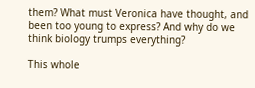them? What must Veronica have thought, and been too young to express? And why do we think biology trumps everything?

This whole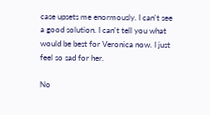case upsets me enormously. I can't see a good solution. I can't tell you what would be best for Veronica now. I just feel so sad for her.

No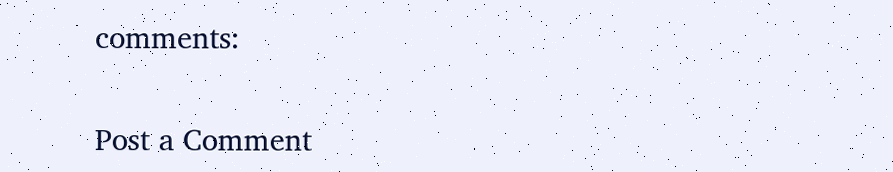comments:

Post a Comment